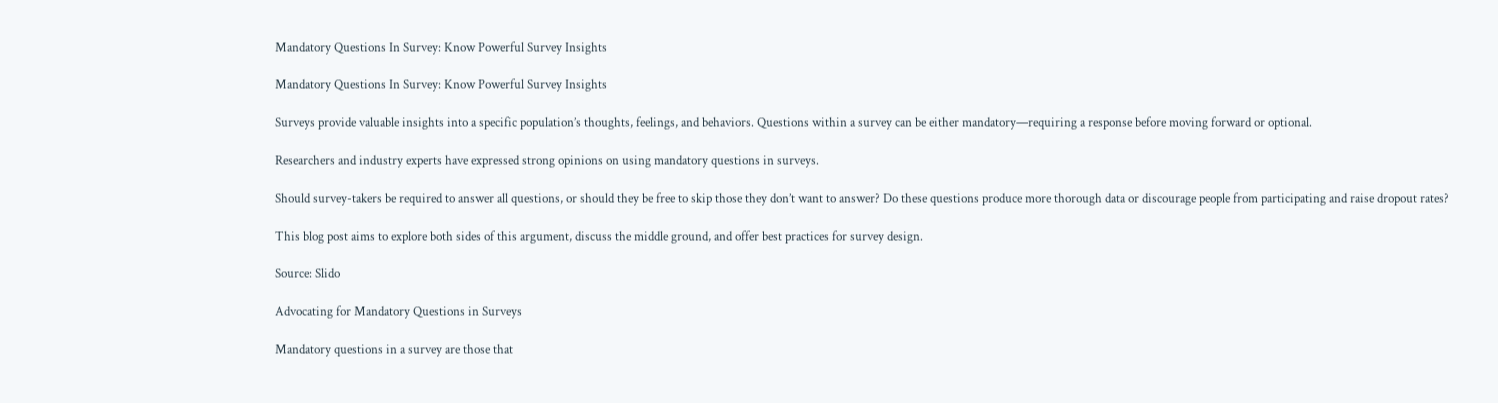Mandatory Questions In Survey: Know Powerful Survey Insights

Mandatory Questions In Survey: Know Powerful Survey Insights

Surveys provide valuable insights into a specific population’s thoughts, feelings, and behaviors. Questions within a survey can be either mandatory—requiring a response before moving forward or optional.

Researchers and industry experts have expressed strong opinions on using mandatory questions in surveys.

Should survey-takers be required to answer all questions, or should they be free to skip those they don’t want to answer? Do these questions produce more thorough data or discourage people from participating and raise dropout rates?

This blog post aims to explore both sides of this argument, discuss the middle ground, and offer best practices for survey design.

Source: Slido

Advocating for Mandatory Questions in Surveys

Mandatory questions in a survey are those that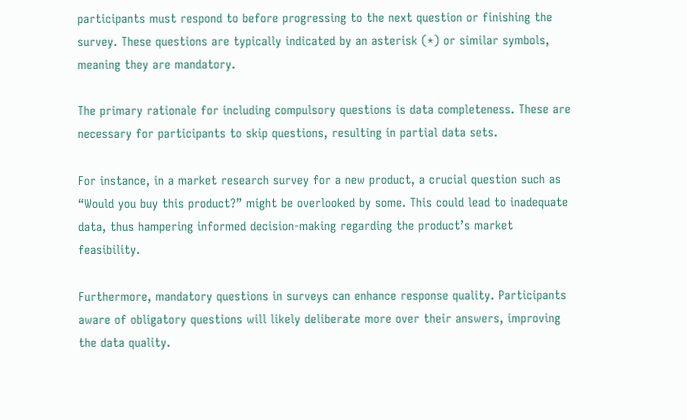participants must respond to before progressing to the next question or finishing the survey. These questions are typically indicated by an asterisk (*) or similar symbols, meaning they are mandatory.

The primary rationale for including compulsory questions is data completeness. These are necessary for participants to skip questions, resulting in partial data sets.

For instance, in a market research survey for a new product, a crucial question such as “Would you buy this product?” might be overlooked by some. This could lead to inadequate data, thus hampering informed decision-making regarding the product’s market feasibility.

Furthermore, mandatory questions in surveys can enhance response quality. Participants aware of obligatory questions will likely deliberate more over their answers, improving the data quality.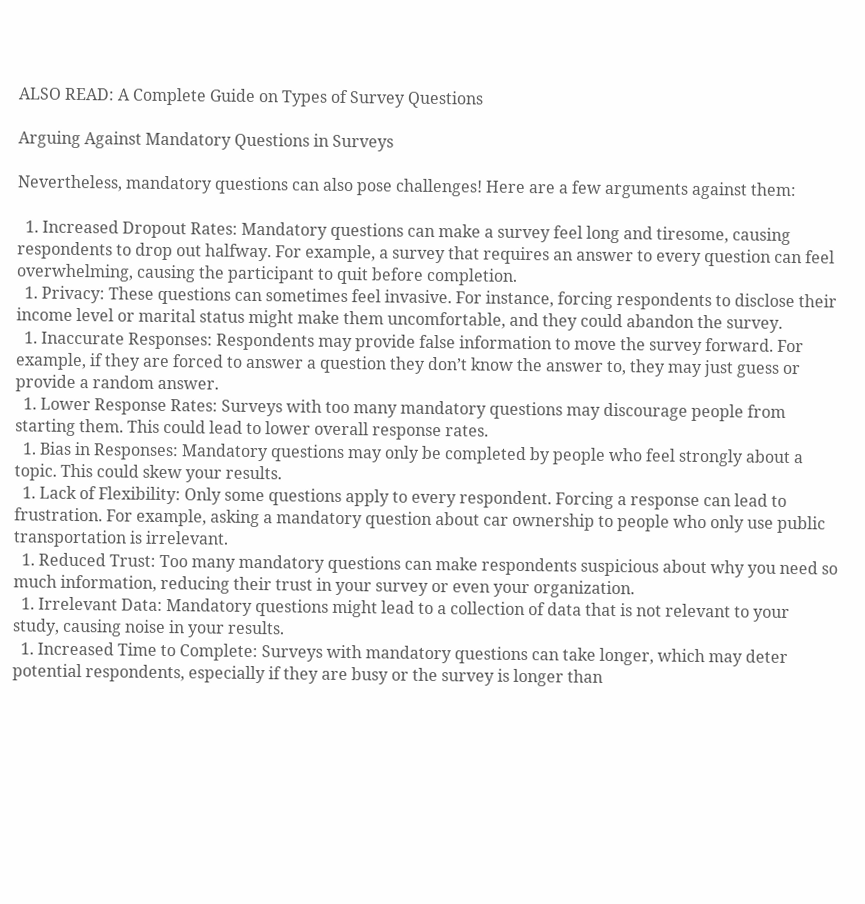ALSO READ: A Complete Guide on Types of Survey Questions

Arguing Against Mandatory Questions in Surveys

Nevertheless, mandatory questions can also pose challenges! Here are a few arguments against them:

  1. Increased Dropout Rates: Mandatory questions can make a survey feel long and tiresome, causing respondents to drop out halfway. For example, a survey that requires an answer to every question can feel overwhelming, causing the participant to quit before completion.
  1. Privacy: These questions can sometimes feel invasive. For instance, forcing respondents to disclose their income level or marital status might make them uncomfortable, and they could abandon the survey.
  1. Inaccurate Responses: Respondents may provide false information to move the survey forward. For example, if they are forced to answer a question they don’t know the answer to, they may just guess or provide a random answer.
  1. Lower Response Rates: Surveys with too many mandatory questions may discourage people from starting them. This could lead to lower overall response rates.
  1. Bias in Responses: Mandatory questions may only be completed by people who feel strongly about a topic. This could skew your results.
  1. Lack of Flexibility: Only some questions apply to every respondent. Forcing a response can lead to frustration. For example, asking a mandatory question about car ownership to people who only use public transportation is irrelevant.
  1. Reduced Trust: Too many mandatory questions can make respondents suspicious about why you need so much information, reducing their trust in your survey or even your organization.
  1. Irrelevant Data: Mandatory questions might lead to a collection of data that is not relevant to your study, causing noise in your results.
  1. Increased Time to Complete: Surveys with mandatory questions can take longer, which may deter potential respondents, especially if they are busy or the survey is longer than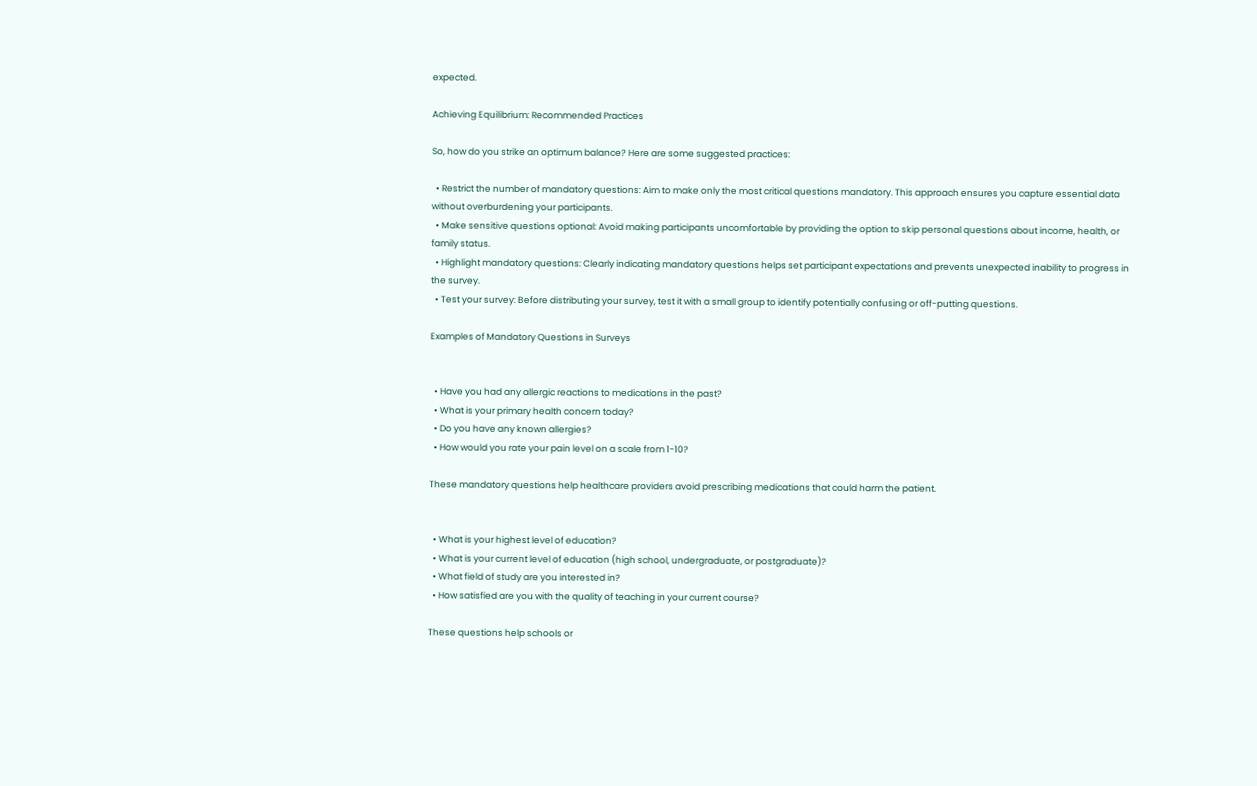expected.

Achieving Equilibrium: Recommended Practices

So, how do you strike an optimum balance? Here are some suggested practices:

  • Restrict the number of mandatory questions: Aim to make only the most critical questions mandatory. This approach ensures you capture essential data without overburdening your participants.
  • Make sensitive questions optional: Avoid making participants uncomfortable by providing the option to skip personal questions about income, health, or family status.
  • Highlight mandatory questions: Clearly indicating mandatory questions helps set participant expectations and prevents unexpected inability to progress in the survey.
  • Test your survey: Before distributing your survey, test it with a small group to identify potentially confusing or off-putting questions.

Examples of Mandatory Questions in Surveys


  • Have you had any allergic reactions to medications in the past?
  • What is your primary health concern today?
  • Do you have any known allergies?
  • How would you rate your pain level on a scale from 1-10?

These mandatory questions help healthcare providers avoid prescribing medications that could harm the patient.


  • What is your highest level of education?
  • What is your current level of education (high school, undergraduate, or postgraduate)?
  • What field of study are you interested in?
  • How satisfied are you with the quality of teaching in your current course?

These questions help schools or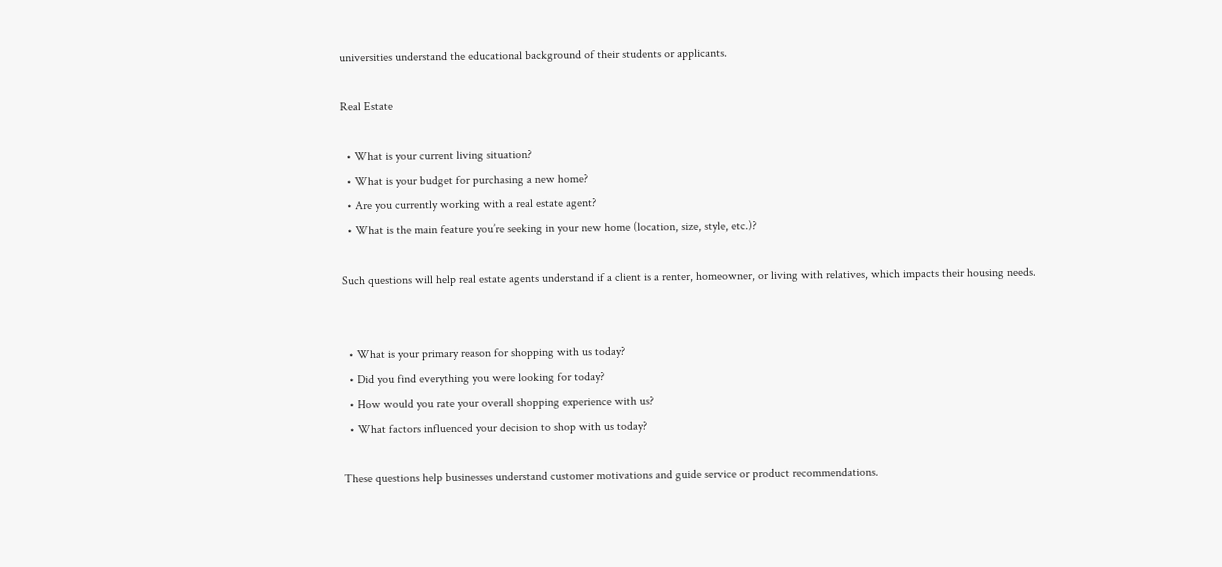universities understand the educational background of their students or applicants.

Real Estate

  • What is your current living situation?
  • What is your budget for purchasing a new home?
  • Are you currently working with a real estate agent?
  • What is the main feature you’re seeking in your new home (location, size, style, etc.)?

Such questions will help real estate agents understand if a client is a renter, homeowner, or living with relatives, which impacts their housing needs.


  • What is your primary reason for shopping with us today?
  • Did you find everything you were looking for today?
  • How would you rate your overall shopping experience with us?
  • What factors influenced your decision to shop with us today?

These questions help businesses understand customer motivations and guide service or product recommendations.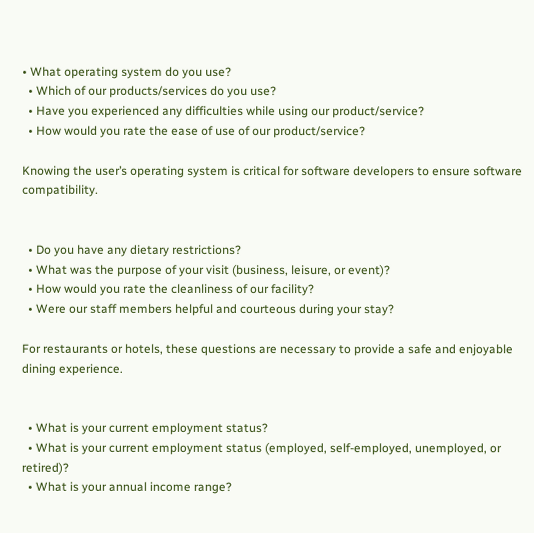• What operating system do you use?
  • Which of our products/services do you use?
  • Have you experienced any difficulties while using our product/service?
  • How would you rate the ease of use of our product/service?

Knowing the user’s operating system is critical for software developers to ensure software compatibility.


  • Do you have any dietary restrictions?
  • What was the purpose of your visit (business, leisure, or event)?
  • How would you rate the cleanliness of our facility?
  • Were our staff members helpful and courteous during your stay?

For restaurants or hotels, these questions are necessary to provide a safe and enjoyable dining experience.


  • What is your current employment status?
  • What is your current employment status (employed, self-employed, unemployed, or retired)?
  • What is your annual income range?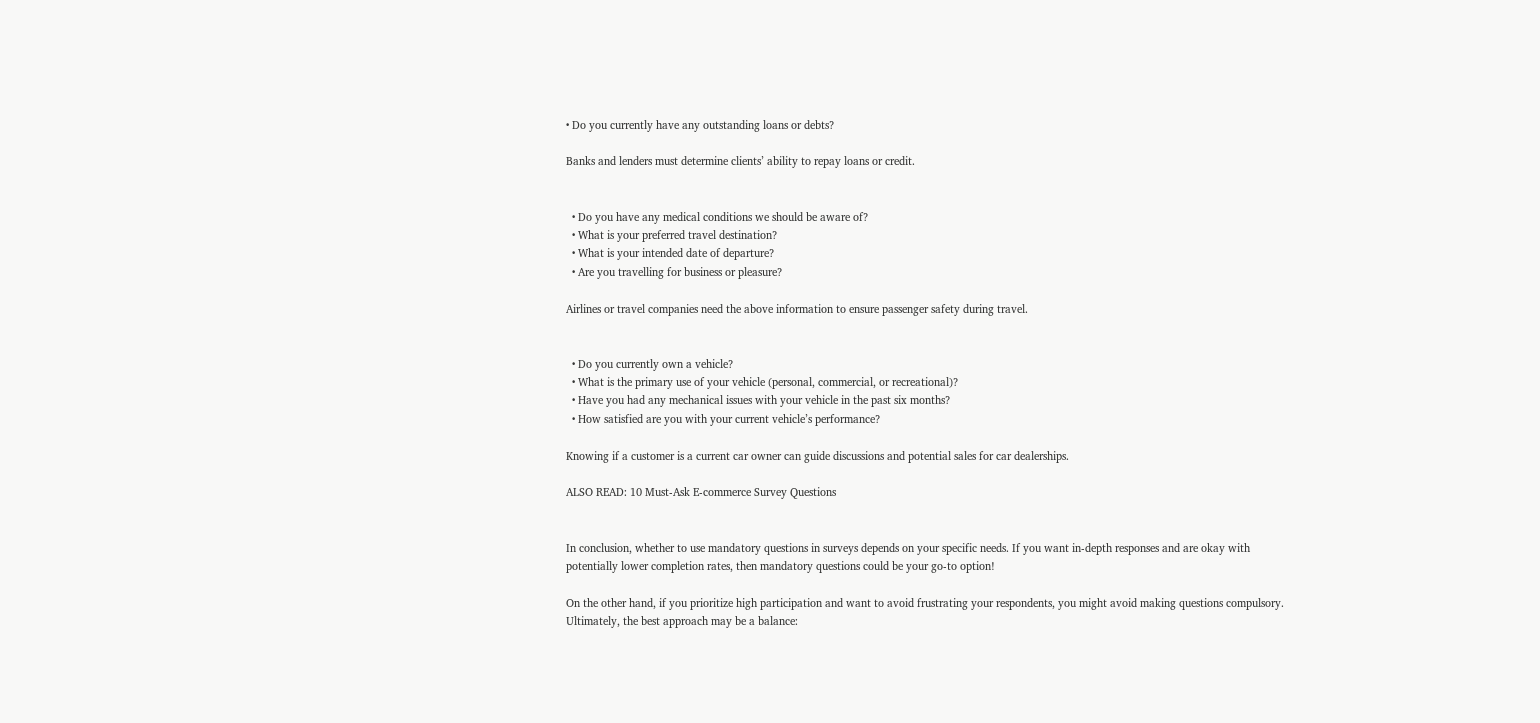• Do you currently have any outstanding loans or debts?

Banks and lenders must determine clients’ ability to repay loans or credit.


  • Do you have any medical conditions we should be aware of?
  • What is your preferred travel destination?
  • What is your intended date of departure?
  • Are you travelling for business or pleasure?

Airlines or travel companies need the above information to ensure passenger safety during travel.


  • Do you currently own a vehicle?
  • What is the primary use of your vehicle (personal, commercial, or recreational)?
  • Have you had any mechanical issues with your vehicle in the past six months?
  • How satisfied are you with your current vehicle’s performance?

Knowing if a customer is a current car owner can guide discussions and potential sales for car dealerships.

ALSO READ: 10 Must-Ask E-commerce Survey Questions


In conclusion, whether to use mandatory questions in surveys depends on your specific needs. If you want in-depth responses and are okay with potentially lower completion rates, then mandatory questions could be your go-to option!

On the other hand, if you prioritize high participation and want to avoid frustrating your respondents, you might avoid making questions compulsory. Ultimately, the best approach may be a balance: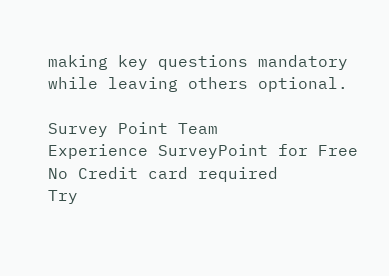making key questions mandatory while leaving others optional.

Survey Point Team
Experience SurveyPoint for Free
No Credit card required
Try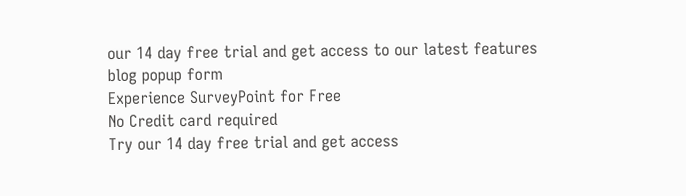our 14 day free trial and get access to our latest features
blog popup form
Experience SurveyPoint for Free
No Credit card required
Try our 14 day free trial and get access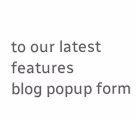to our latest features
blog popup form